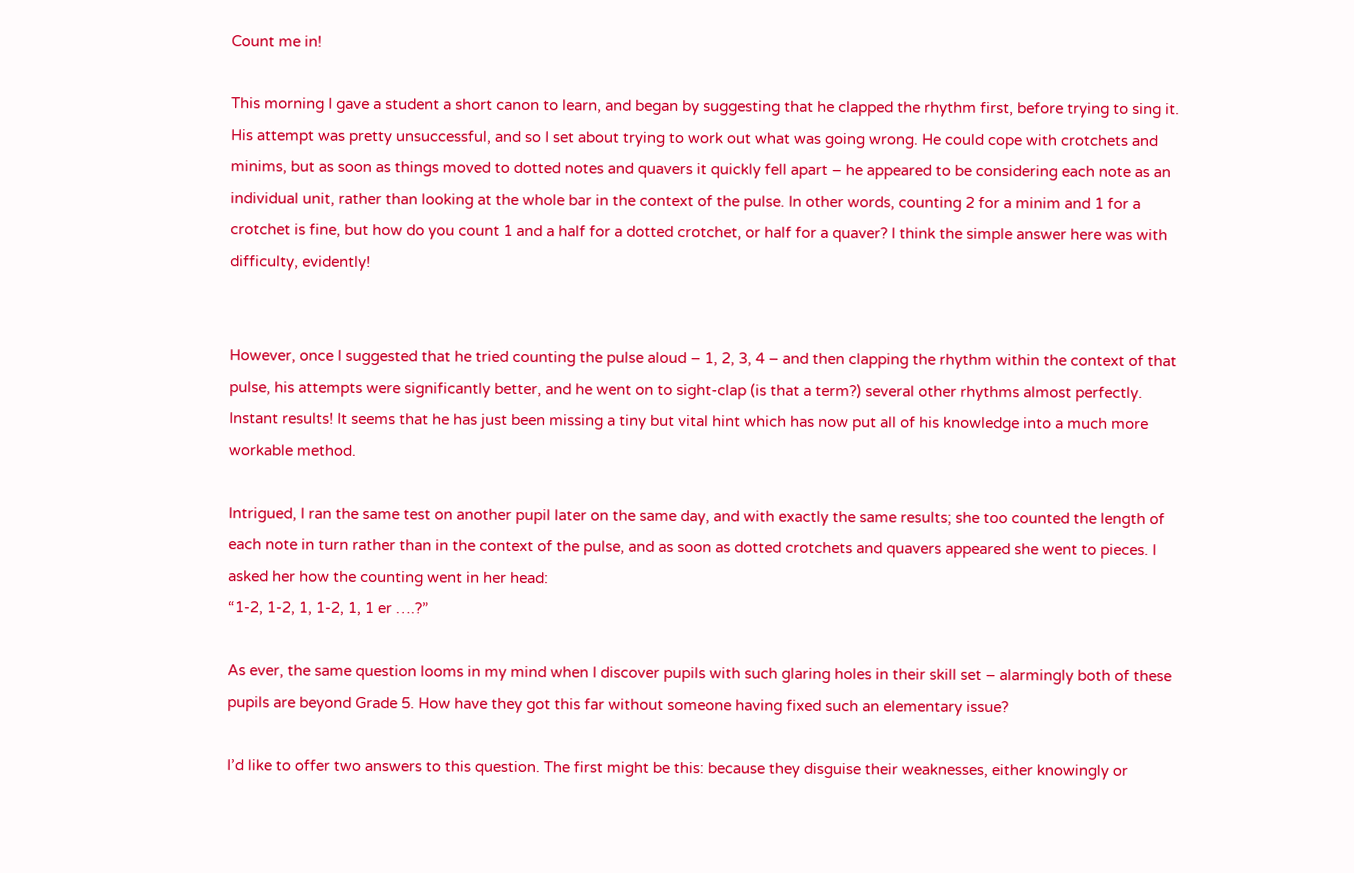Count me in!

This morning I gave a student a short canon to learn, and began by suggesting that he clapped the rhythm first, before trying to sing it. His attempt was pretty unsuccessful, and so I set about trying to work out what was going wrong. He could cope with crotchets and minims, but as soon as things moved to dotted notes and quavers it quickly fell apart – he appeared to be considering each note as an individual unit, rather than looking at the whole bar in the context of the pulse. In other words, counting 2 for a minim and 1 for a crotchet is fine, but how do you count 1 and a half for a dotted crotchet, or half for a quaver? I think the simple answer here was with difficulty, evidently!


However, once I suggested that he tried counting the pulse aloud – 1, 2, 3, 4 – and then clapping the rhythm within the context of that pulse, his attempts were significantly better, and he went on to sight-clap (is that a term?) several other rhythms almost perfectly. Instant results! It seems that he has just been missing a tiny but vital hint which has now put all of his knowledge into a much more workable method.

Intrigued, I ran the same test on another pupil later on the same day, and with exactly the same results; she too counted the length of each note in turn rather than in the context of the pulse, and as soon as dotted crotchets and quavers appeared she went to pieces. I asked her how the counting went in her head:
“1-2, 1-2, 1, 1-2, 1, 1 er ….?”

As ever, the same question looms in my mind when I discover pupils with such glaring holes in their skill set – alarmingly both of these pupils are beyond Grade 5. How have they got this far without someone having fixed such an elementary issue?

I’d like to offer two answers to this question. The first might be this: because they disguise their weaknesses, either knowingly or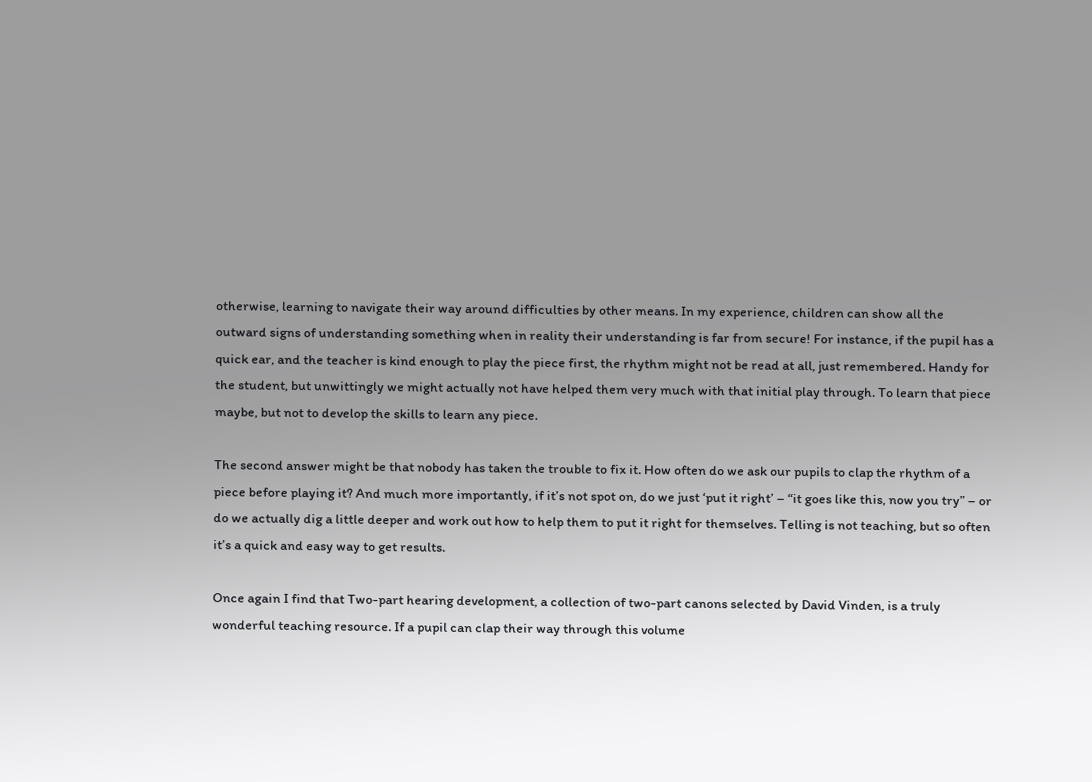otherwise, learning to navigate their way around difficulties by other means. In my experience, children can show all the outward signs of understanding something when in reality their understanding is far from secure! For instance, if the pupil has a quick ear, and the teacher is kind enough to play the piece first, the rhythm might not be read at all, just remembered. Handy for the student, but unwittingly we might actually not have helped them very much with that initial play through. To learn that piece maybe, but not to develop the skills to learn any piece.

The second answer might be that nobody has taken the trouble to fix it. How often do we ask our pupils to clap the rhythm of a piece before playing it? And much more importantly, if it’s not spot on, do we just ‘put it right’ – “it goes like this, now you try” – or do we actually dig a little deeper and work out how to help them to put it right for themselves. Telling is not teaching, but so often it’s a quick and easy way to get results.

Once again I find that Two-part hearing development, a collection of two-part canons selected by David Vinden, is a truly wonderful teaching resource. If a pupil can clap their way through this volume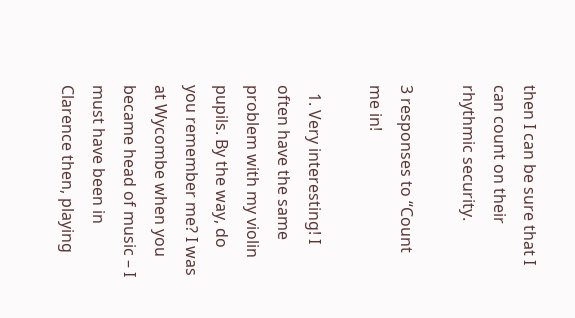then I can be sure that I can count on their rhythmic security.

3 responses to “Count me in!

  1. Very interesting! I often have the same problem with my violin pupils. By the way, do you remember me? I was at Wycombe when you became head of music – I must have been in Clarence then, playing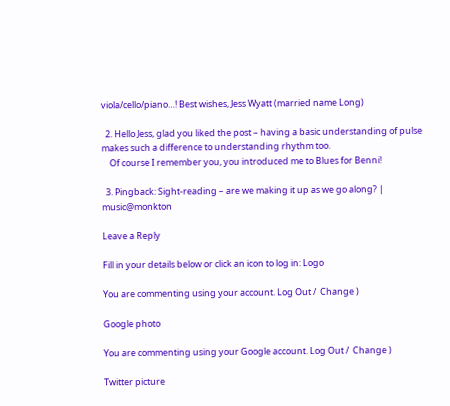viola/cello/piano…! Best wishes, Jess Wyatt (married name Long)

  2. Hello Jess, glad you liked the post – having a basic understanding of pulse makes such a difference to understanding rhythm too.
    Of course I remember you, you introduced me to Blues for Benni!

  3. Pingback: Sight-reading – are we making it up as we go along? | music@monkton

Leave a Reply

Fill in your details below or click an icon to log in: Logo

You are commenting using your account. Log Out /  Change )

Google photo

You are commenting using your Google account. Log Out /  Change )

Twitter picture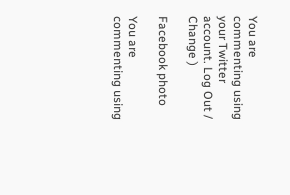You are commenting using your Twitter account. Log Out /  Change )

Facebook photo

You are commenting using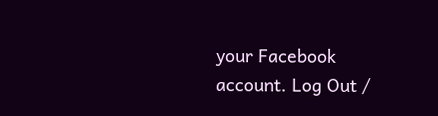your Facebook account. Log Out /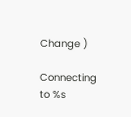Change )

Connecting to %s